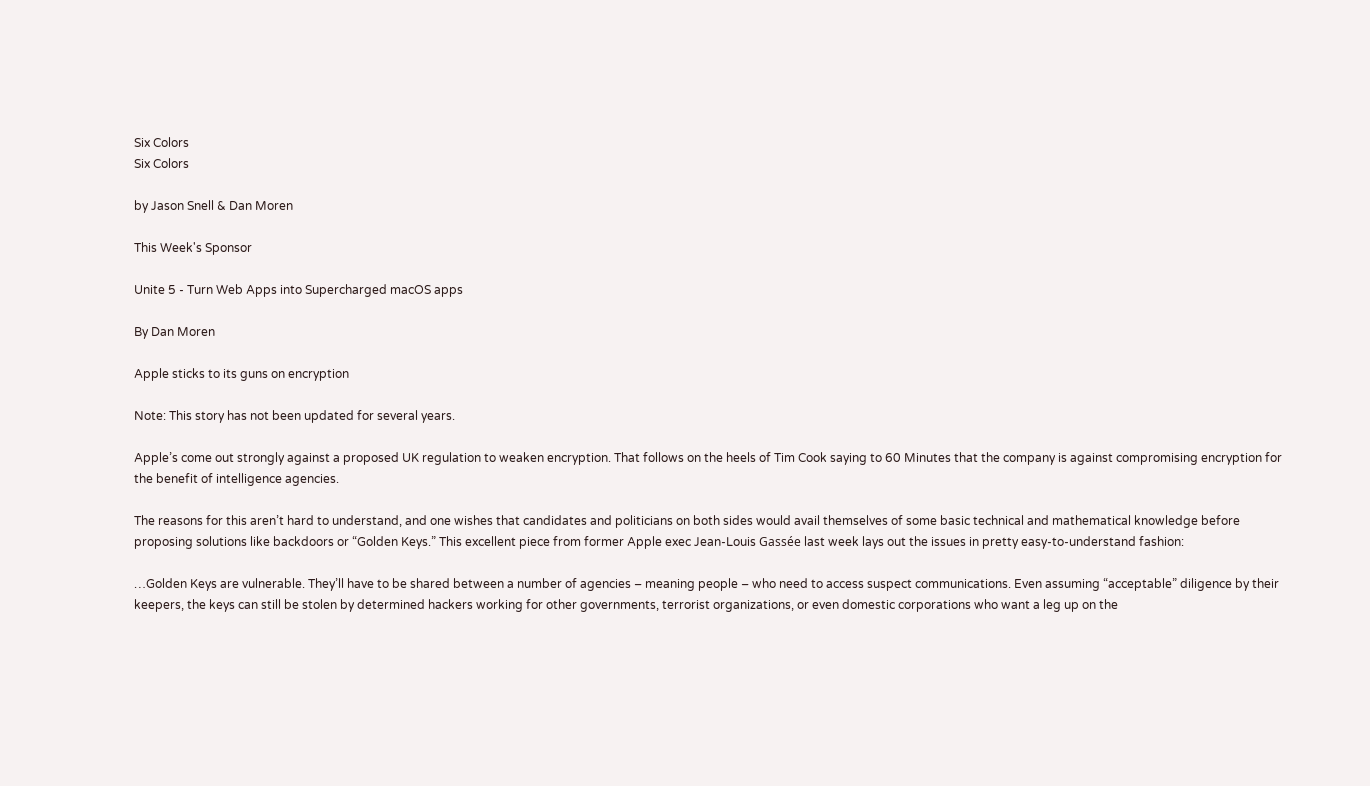Six Colors
Six Colors

by Jason Snell & Dan Moren

This Week's Sponsor

Unite 5 - Turn Web Apps into Supercharged macOS apps

By Dan Moren

Apple sticks to its guns on encryption

Note: This story has not been updated for several years.

Apple’s come out strongly against a proposed UK regulation to weaken encryption. That follows on the heels of Tim Cook saying to 60 Minutes that the company is against compromising encryption for the benefit of intelligence agencies.

The reasons for this aren’t hard to understand, and one wishes that candidates and politicians on both sides would avail themselves of some basic technical and mathematical knowledge before proposing solutions like backdoors or “Golden Keys.” This excellent piece from former Apple exec Jean-Louis Gassée last week lays out the issues in pretty easy-to-understand fashion:

…Golden Keys are vulnerable. They’ll have to be shared between a number of agencies – meaning people – who need to access suspect communications. Even assuming “acceptable” diligence by their keepers, the keys can still be stolen by determined hackers working for other governments, terrorist organizations, or even domestic corporations who want a leg up on the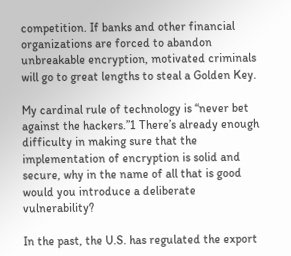competition. If banks and other financial organizations are forced to abandon unbreakable encryption, motivated criminals will go to great lengths to steal a Golden Key.

My cardinal rule of technology is “never bet against the hackers.”1 There’s already enough difficulty in making sure that the implementation of encryption is solid and secure, why in the name of all that is good would you introduce a deliberate vulnerability?

In the past, the U.S. has regulated the export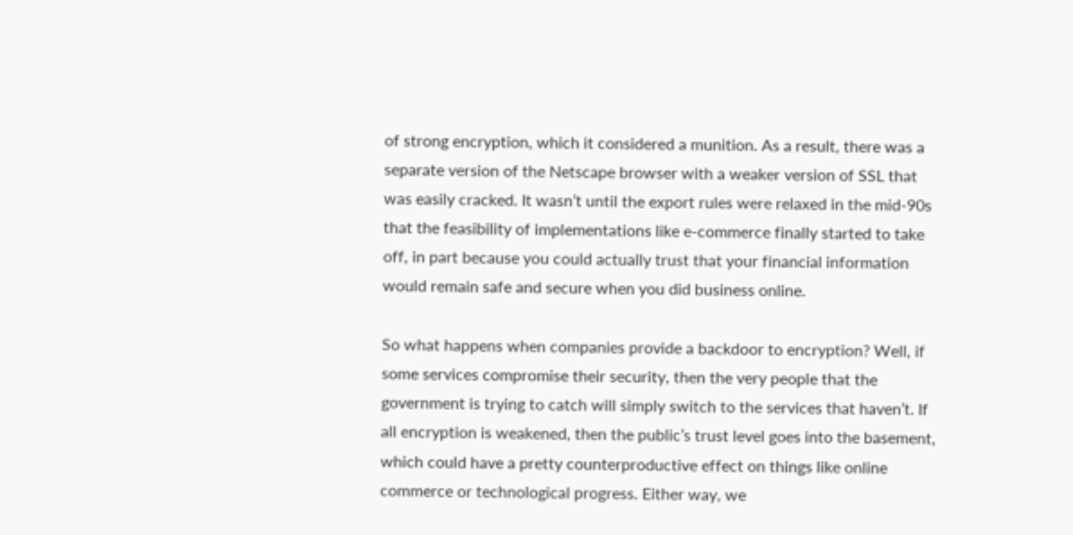of strong encryption, which it considered a munition. As a result, there was a separate version of the Netscape browser with a weaker version of SSL that was easily cracked. It wasn’t until the export rules were relaxed in the mid-90s that the feasibility of implementations like e-commerce finally started to take off, in part because you could actually trust that your financial information would remain safe and secure when you did business online.

So what happens when companies provide a backdoor to encryption? Well, if some services compromise their security, then the very people that the government is trying to catch will simply switch to the services that haven’t. If all encryption is weakened, then the public’s trust level goes into the basement, which could have a pretty counterproductive effect on things like online commerce or technological progress. Either way, we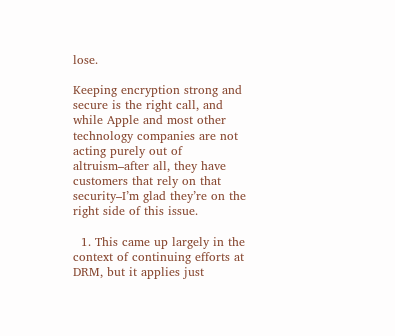lose.

Keeping encryption strong and secure is the right call, and while Apple and most other technology companies are not acting purely out of altruism–after all, they have customers that rely on that security–I’m glad they’re on the right side of this issue.

  1. This came up largely in the context of continuing efforts at DRM, but it applies just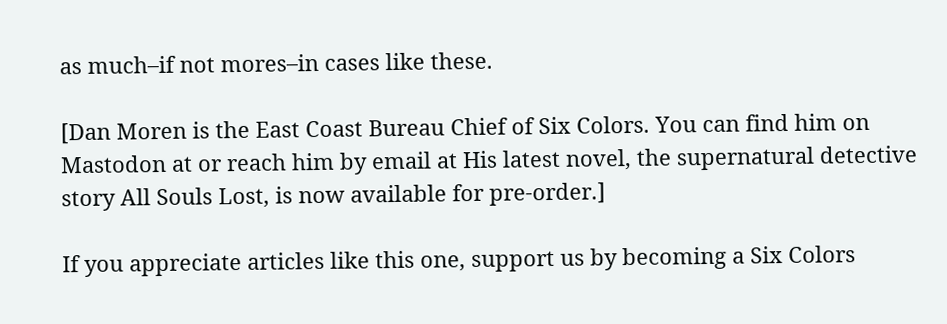as much–if not mores–in cases like these.

[Dan Moren is the East Coast Bureau Chief of Six Colors. You can find him on Mastodon at or reach him by email at His latest novel, the supernatural detective story All Souls Lost, is now available for pre-order.]

If you appreciate articles like this one, support us by becoming a Six Colors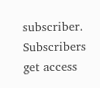subscriber. Subscribers get access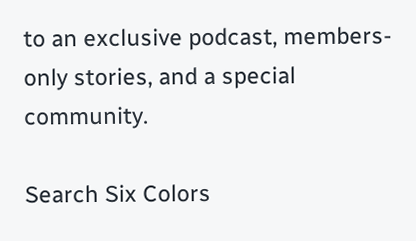to an exclusive podcast, members-only stories, and a special community.

Search Six Colors